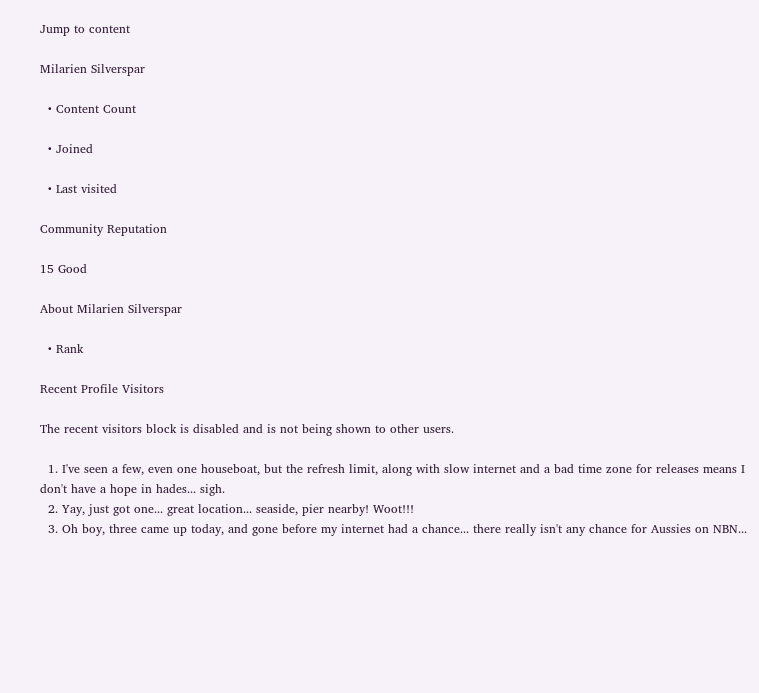Jump to content

Milarien Silverspar

  • Content Count

  • Joined

  • Last visited

Community Reputation

15 Good

About Milarien Silverspar

  • Rank

Recent Profile Visitors

The recent visitors block is disabled and is not being shown to other users.

  1. I've seen a few, even one houseboat, but the refresh limit, along with slow internet and a bad time zone for releases means I don't have a hope in hades... sigh.
  2. Yay, just got one... great location... seaside, pier nearby! Woot!!!
  3. Oh boy, three came up today, and gone before my internet had a chance... there really isn't any chance for Aussies on NBN...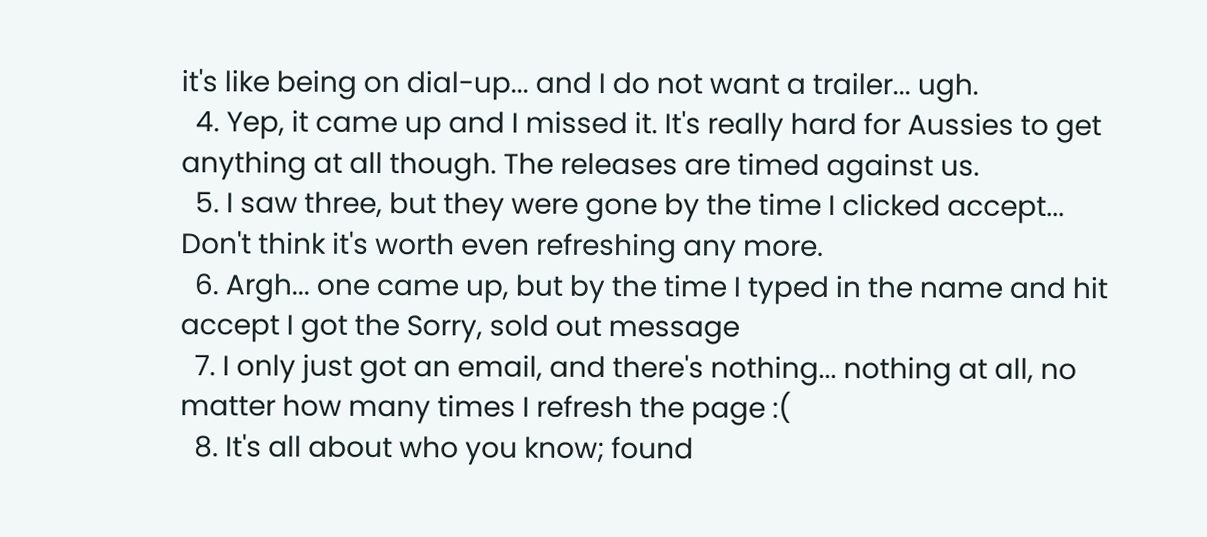it's like being on dial-up... and I do not want a trailer... ugh.
  4. Yep, it came up and I missed it. It's really hard for Aussies to get anything at all though. The releases are timed against us.
  5. I saw three, but they were gone by the time I clicked accept... Don't think it's worth even refreshing any more.
  6. Argh... one came up, but by the time I typed in the name and hit accept I got the Sorry, sold out message
  7. I only just got an email, and there's nothing... nothing at all, no matter how many times I refresh the page :(
  8. It's all about who you know; found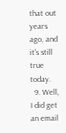that out years ago, and it's still true today.
  9. Well, I did get an email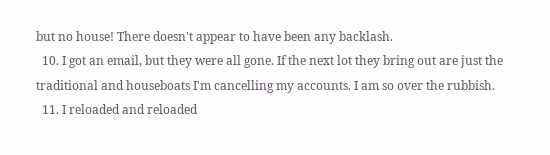but no house! There doesn't appear to have been any backlash.
  10. I got an email, but they were all gone. If the next lot they bring out are just the traditional and houseboats I'm cancelling my accounts. I am so over the rubbish.
  11. I reloaded and reloaded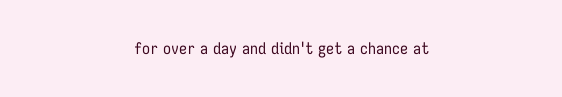for over a day and didn't get a chance at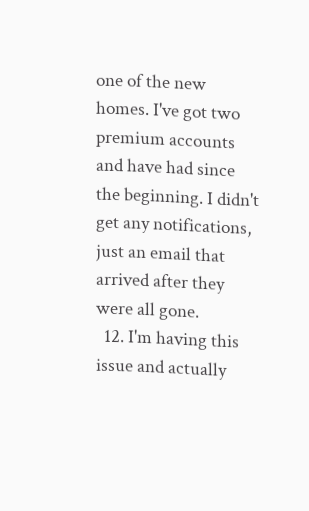one of the new homes. I've got two premium accounts and have had since the beginning. I didn't get any notifications, just an email that arrived after they were all gone.
  12. I'm having this issue and actually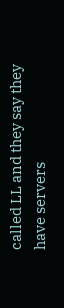called LL and they say they have servers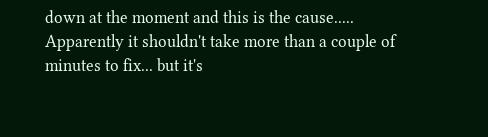down at the moment and this is the cause..... Apparently it shouldn't take more than a couple of minutes to fix... but it's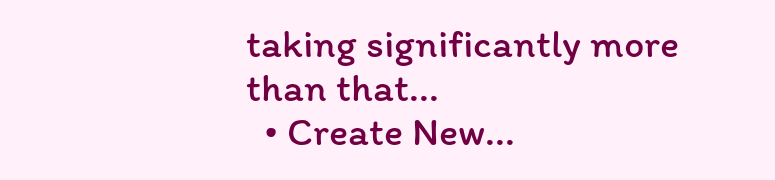taking significantly more than that...
  • Create New...